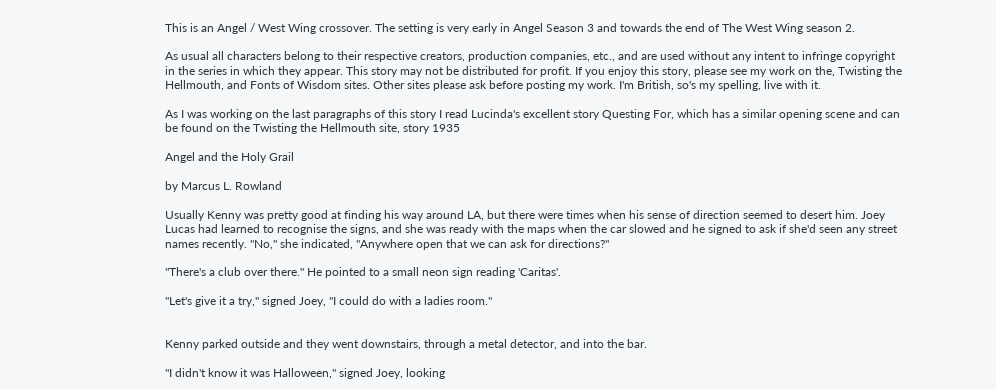This is an Angel / West Wing crossover. The setting is very early in Angel Season 3 and towards the end of The West Wing season 2.

As usual all characters belong to their respective creators, production companies, etc., and are used without any intent to infringe copyright in the series in which they appear. This story may not be distributed for profit. If you enjoy this story, please see my work on the, Twisting the Hellmouth, and Fonts of Wisdom sites. Other sites please ask before posting my work. I'm British, so's my spelling, live with it.

As I was working on the last paragraphs of this story I read Lucinda's excellent story Questing For, which has a similar opening scene and can be found on the Twisting the Hellmouth site, story 1935

Angel and the Holy Grail

by Marcus L. Rowland

Usually Kenny was pretty good at finding his way around LA, but there were times when his sense of direction seemed to desert him. Joey Lucas had learned to recognise the signs, and she was ready with the maps when the car slowed and he signed to ask if she'd seen any street names recently. "No," she indicated, "Anywhere open that we can ask for directions?"

"There's a club over there." He pointed to a small neon sign reading 'Caritas'.

"Let's give it a try," signed Joey, "I could do with a ladies room."


Kenny parked outside and they went downstairs, through a metal detector, and into the bar.

"I didn't know it was Halloween," signed Joey, looking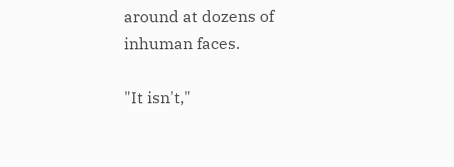around at dozens of inhuman faces.

"It isn't,"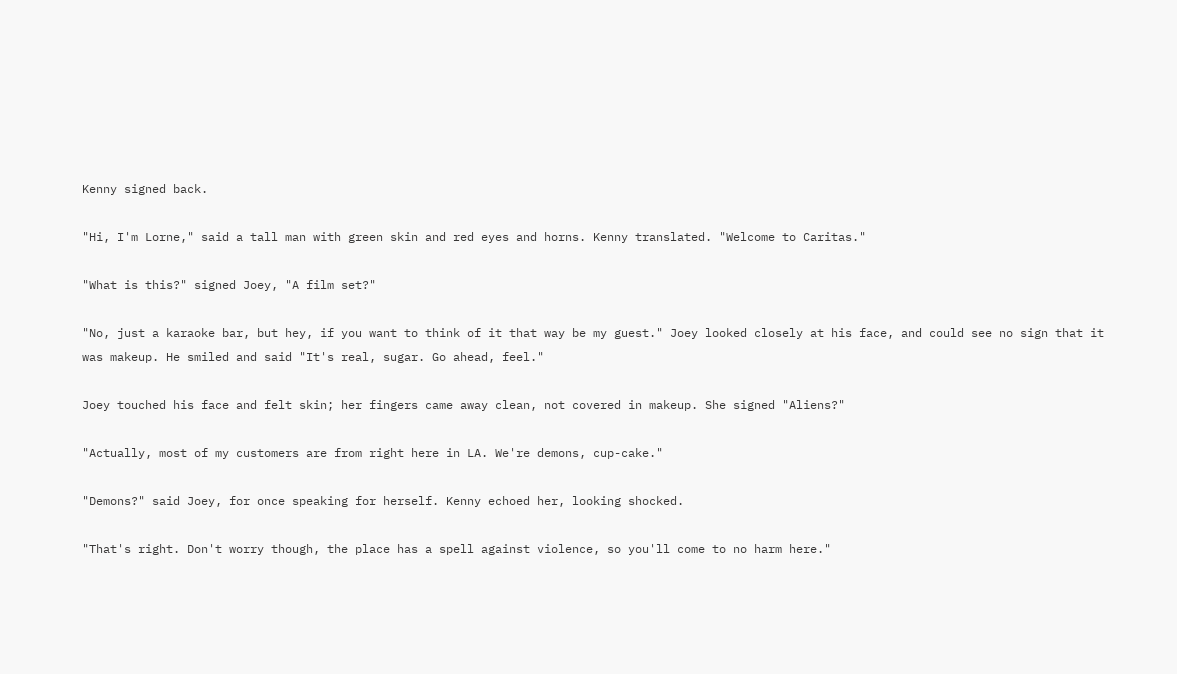Kenny signed back.

"Hi, I'm Lorne," said a tall man with green skin and red eyes and horns. Kenny translated. "Welcome to Caritas."

"What is this?" signed Joey, "A film set?"

"No, just a karaoke bar, but hey, if you want to think of it that way be my guest." Joey looked closely at his face, and could see no sign that it was makeup. He smiled and said "It's real, sugar. Go ahead, feel."

Joey touched his face and felt skin; her fingers came away clean, not covered in makeup. She signed "Aliens?"

"Actually, most of my customers are from right here in LA. We're demons, cup-cake."

"Demons?" said Joey, for once speaking for herself. Kenny echoed her, looking shocked.

"That's right. Don't worry though, the place has a spell against violence, so you'll come to no harm here."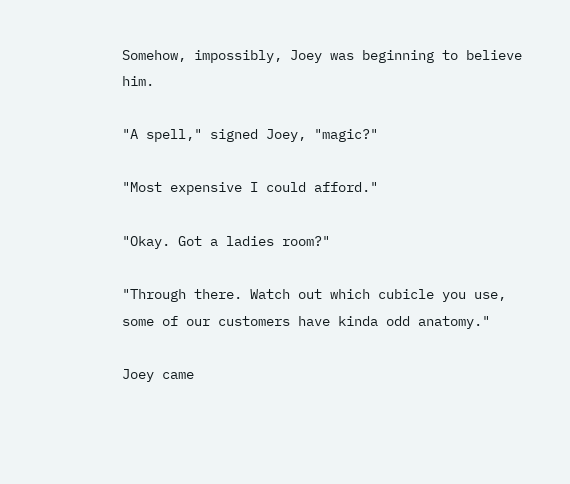Somehow, impossibly, Joey was beginning to believe him.

"A spell," signed Joey, "magic?"

"Most expensive I could afford."

"Okay. Got a ladies room?"

"Through there. Watch out which cubicle you use, some of our customers have kinda odd anatomy."

Joey came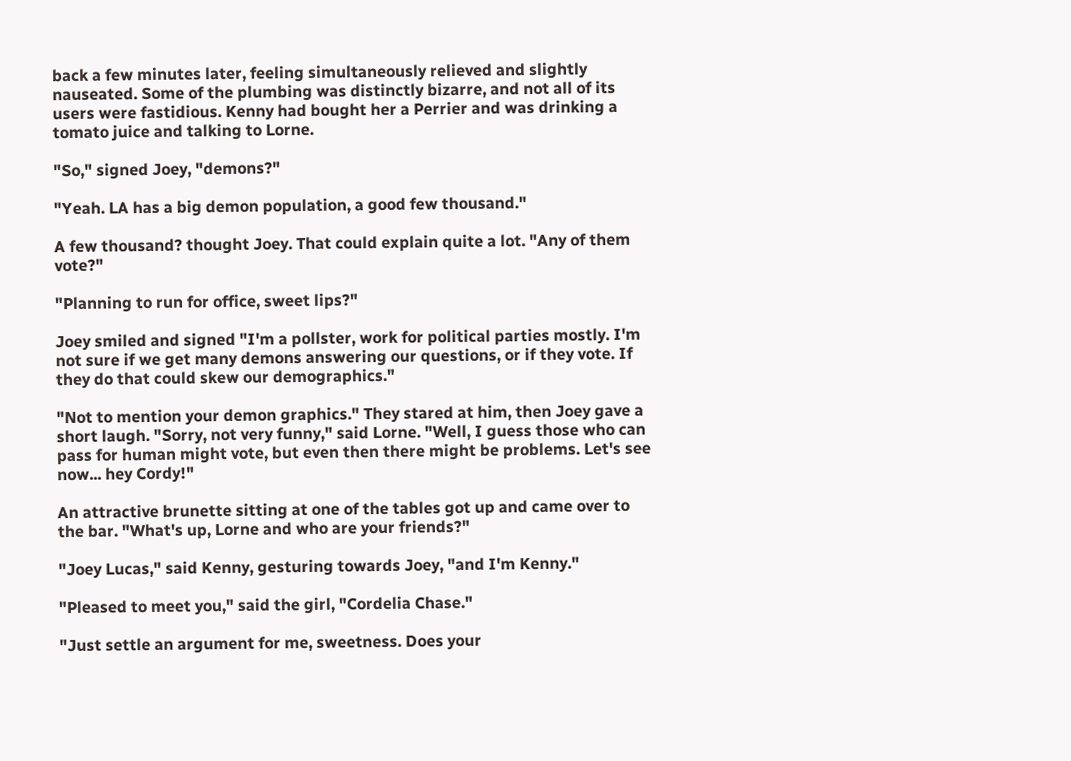back a few minutes later, feeling simultaneously relieved and slightly nauseated. Some of the plumbing was distinctly bizarre, and not all of its users were fastidious. Kenny had bought her a Perrier and was drinking a tomato juice and talking to Lorne.

"So," signed Joey, "demons?"

"Yeah. LA has a big demon population, a good few thousand."

A few thousand? thought Joey. That could explain quite a lot. "Any of them vote?"

"Planning to run for office, sweet lips?"

Joey smiled and signed "I'm a pollster, work for political parties mostly. I'm not sure if we get many demons answering our questions, or if they vote. If they do that could skew our demographics."

"Not to mention your demon graphics." They stared at him, then Joey gave a short laugh. "Sorry, not very funny," said Lorne. "Well, I guess those who can pass for human might vote, but even then there might be problems. Let's see now... hey Cordy!"

An attractive brunette sitting at one of the tables got up and came over to the bar. "What's up, Lorne and who are your friends?"

"Joey Lucas," said Kenny, gesturing towards Joey, "and I'm Kenny."

"Pleased to meet you," said the girl, "Cordelia Chase."

"Just settle an argument for me, sweetness. Does your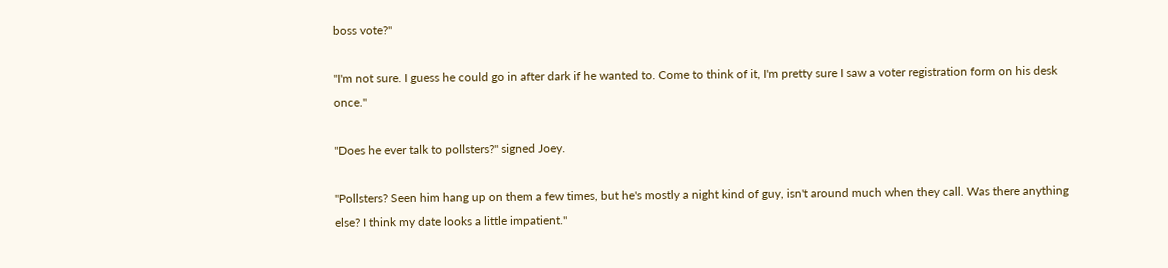boss vote?"

"I'm not sure. I guess he could go in after dark if he wanted to. Come to think of it, I'm pretty sure I saw a voter registration form on his desk once."

"Does he ever talk to pollsters?" signed Joey.

"Pollsters? Seen him hang up on them a few times, but he's mostly a night kind of guy, isn't around much when they call. Was there anything else? I think my date looks a little impatient."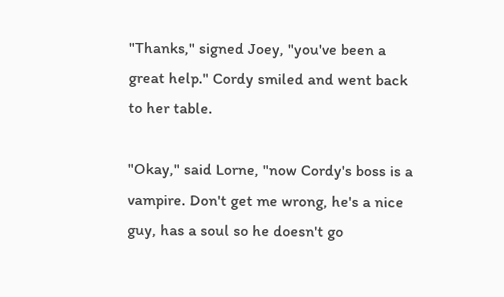"Thanks," signed Joey, "you've been a great help." Cordy smiled and went back to her table.

"Okay," said Lorne, "now Cordy's boss is a vampire. Don't get me wrong, he's a nice guy, has a soul so he doesn't go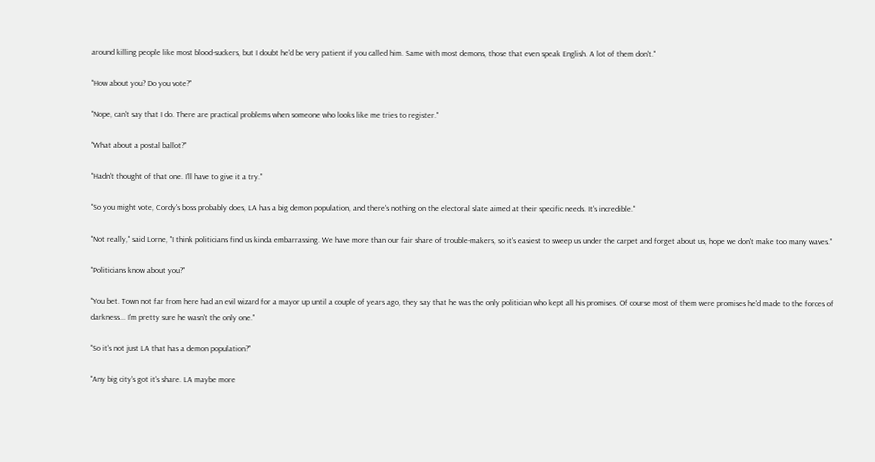around killing people like most blood-suckers, but I doubt he'd be very patient if you called him. Same with most demons, those that even speak English. A lot of them don't."

"How about you? Do you vote?"

"Nope, can't say that I do. There are practical problems when someone who looks like me tries to register."

"What about a postal ballot?"

"Hadn't thought of that one. I'll have to give it a try."

"So you might vote, Cordy's boss probably does, LA has a big demon population, and there's nothing on the electoral slate aimed at their specific needs. It's incredible."

"Not really," said Lorne, "I think politicians find us kinda embarrassing. We have more than our fair share of trouble-makers, so it's easiest to sweep us under the carpet and forget about us, hope we don't make too many waves."

"Politicians know about you?"

"You bet. Town not far from here had an evil wizard for a mayor up until a couple of years ago, they say that he was the only politician who kept all his promises. Of course most of them were promises he'd made to the forces of darkness... I'm pretty sure he wasn't the only one."

"So it's not just LA that has a demon population?"

"Any big city's got it's share. LA maybe more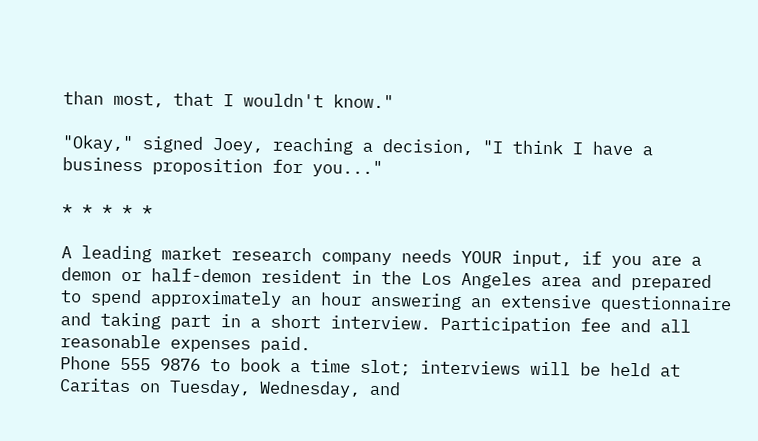than most, that I wouldn't know."

"Okay," signed Joey, reaching a decision, "I think I have a business proposition for you..."

* * * * *

A leading market research company needs YOUR input, if you are a demon or half-demon resident in the Los Angeles area and prepared to spend approximately an hour answering an extensive questionnaire and taking part in a short interview. Participation fee and all reasonable expenses paid.
Phone 555 9876 to book a time slot; interviews will be held at Caritas on Tuesday, Wednesday, and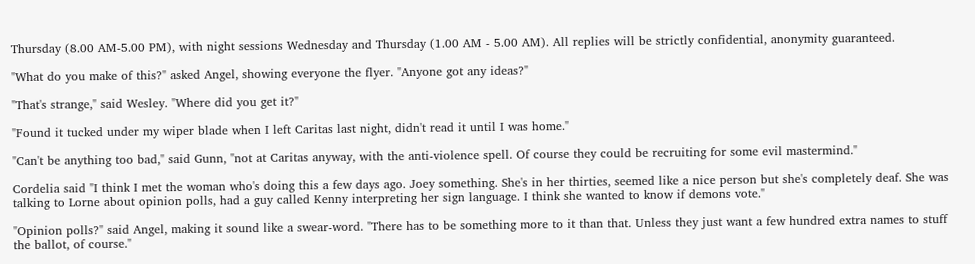Thursday (8.00 AM-5.00 PM), with night sessions Wednesday and Thursday (1.00 AM - 5.00 AM). All replies will be strictly confidential, anonymity guaranteed.

"What do you make of this?" asked Angel, showing everyone the flyer. "Anyone got any ideas?"

"That's strange," said Wesley. "Where did you get it?"

"Found it tucked under my wiper blade when I left Caritas last night, didn't read it until I was home."

"Can't be anything too bad," said Gunn, "not at Caritas anyway, with the anti-violence spell. Of course they could be recruiting for some evil mastermind."

Cordelia said "I think I met the woman who's doing this a few days ago. Joey something. She's in her thirties, seemed like a nice person but she's completely deaf. She was talking to Lorne about opinion polls, had a guy called Kenny interpreting her sign language. I think she wanted to know if demons vote."

"Opinion polls?" said Angel, making it sound like a swear-word. "There has to be something more to it than that. Unless they just want a few hundred extra names to stuff the ballot, of course."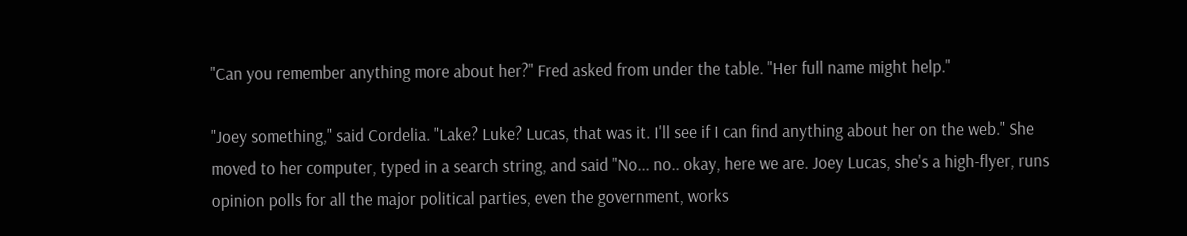"Can you remember anything more about her?" Fred asked from under the table. "Her full name might help."

"Joey something," said Cordelia. "Lake? Luke? Lucas, that was it. I'll see if I can find anything about her on the web." She moved to her computer, typed in a search string, and said "No... no.. okay, here we are. Joey Lucas, she's a high-flyer, runs opinion polls for all the major political parties, even the government, works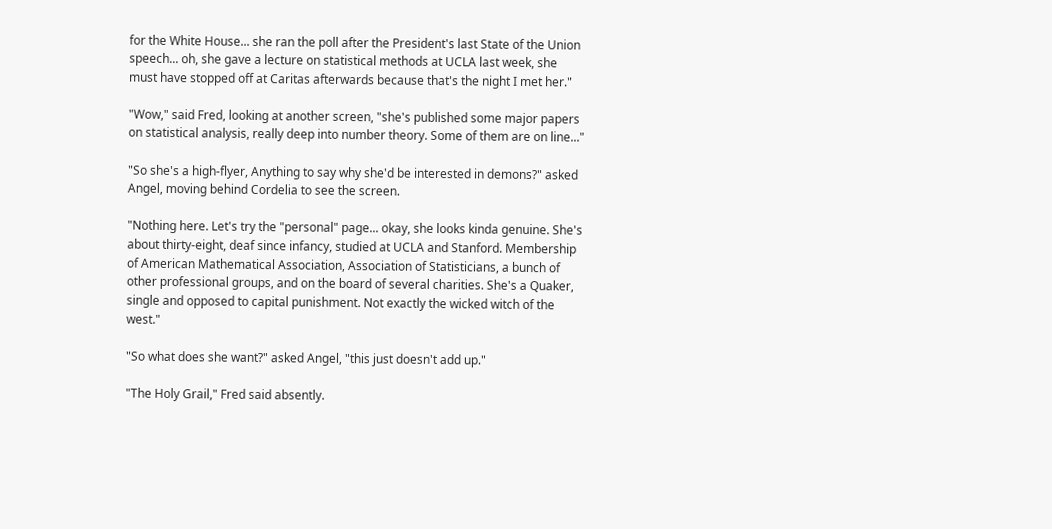for the White House... she ran the poll after the President's last State of the Union speech... oh, she gave a lecture on statistical methods at UCLA last week, she must have stopped off at Caritas afterwards because that's the night I met her."

"Wow," said Fred, looking at another screen, "she's published some major papers on statistical analysis, really deep into number theory. Some of them are on line..."

"So she's a high-flyer, Anything to say why she'd be interested in demons?" asked Angel, moving behind Cordelia to see the screen.

"Nothing here. Let's try the "personal" page... okay, she looks kinda genuine. She's about thirty-eight, deaf since infancy, studied at UCLA and Stanford. Membership of American Mathematical Association, Association of Statisticians, a bunch of other professional groups, and on the board of several charities. She's a Quaker, single and opposed to capital punishment. Not exactly the wicked witch of the west."

"So what does she want?" asked Angel, "this just doesn't add up."

"The Holy Grail," Fred said absently.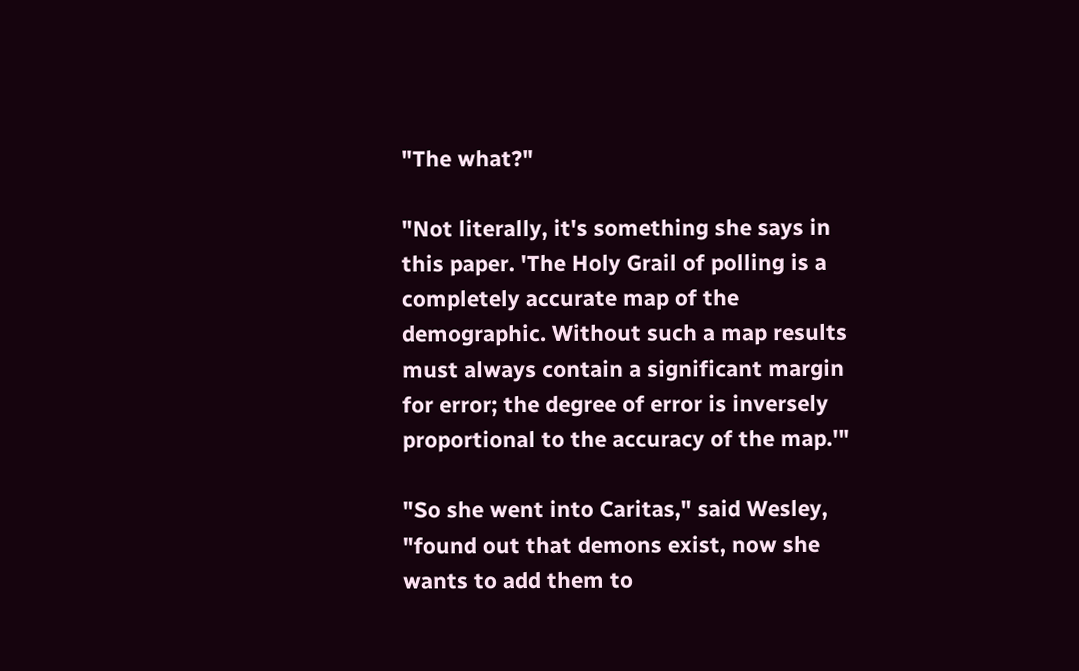"The what?"

"Not literally, it's something she says in this paper. 'The Holy Grail of polling is a completely accurate map of the demographic. Without such a map results must always contain a significant margin for error; the degree of error is inversely proportional to the accuracy of the map.'"

"So she went into Caritas," said Wesley, "found out that demons exist, now she wants to add them to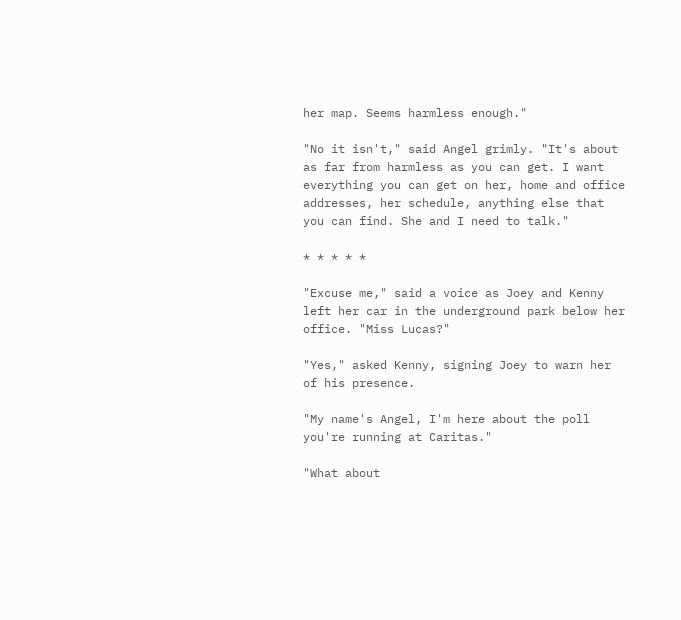her map. Seems harmless enough."

"No it isn't," said Angel grimly. "It's about as far from harmless as you can get. I want everything you can get on her, home and office addresses, her schedule, anything else that you can find. She and I need to talk."

* * * * *

"Excuse me," said a voice as Joey and Kenny left her car in the underground park below her office. "Miss Lucas?"

"Yes," asked Kenny, signing Joey to warn her of his presence.

"My name's Angel, I'm here about the poll you're running at Caritas."

"What about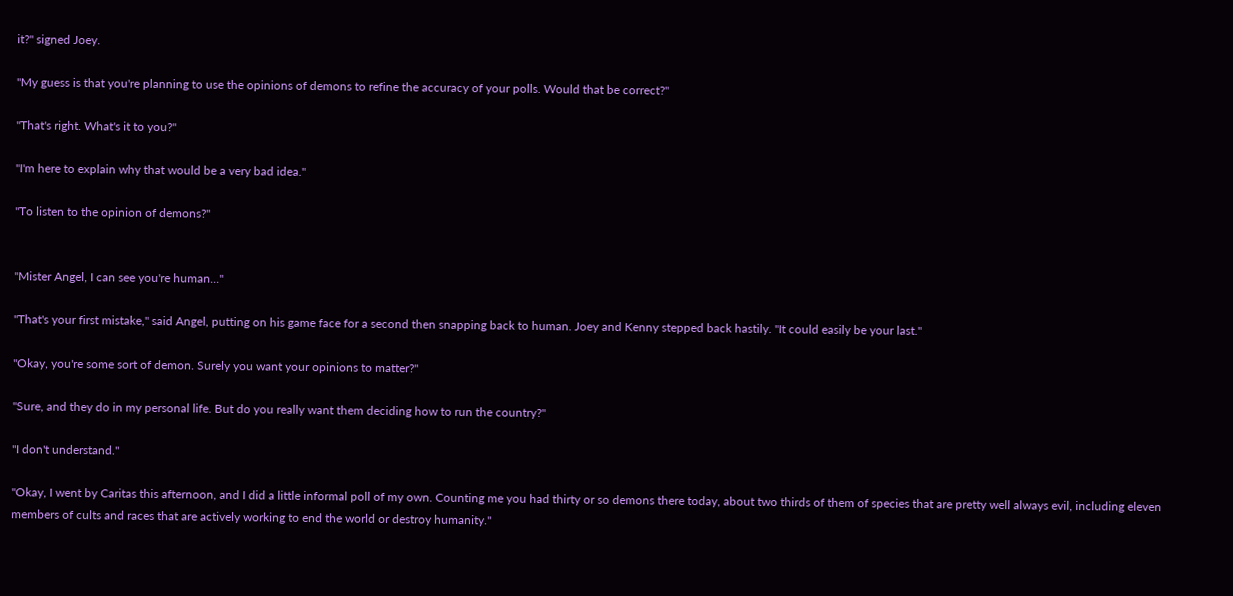it?" signed Joey.

"My guess is that you're planning to use the opinions of demons to refine the accuracy of your polls. Would that be correct?"

"That's right. What's it to you?"

"I'm here to explain why that would be a very bad idea."

"To listen to the opinion of demons?"


"Mister Angel, I can see you're human..."

"That's your first mistake," said Angel, putting on his game face for a second then snapping back to human. Joey and Kenny stepped back hastily. "It could easily be your last."

"Okay, you're some sort of demon. Surely you want your opinions to matter?"

"Sure, and they do in my personal life. But do you really want them deciding how to run the country?"

"I don't understand."

"Okay, I went by Caritas this afternoon, and I did a little informal poll of my own. Counting me you had thirty or so demons there today, about two thirds of them of species that are pretty well always evil, including eleven members of cults and races that are actively working to end the world or destroy humanity."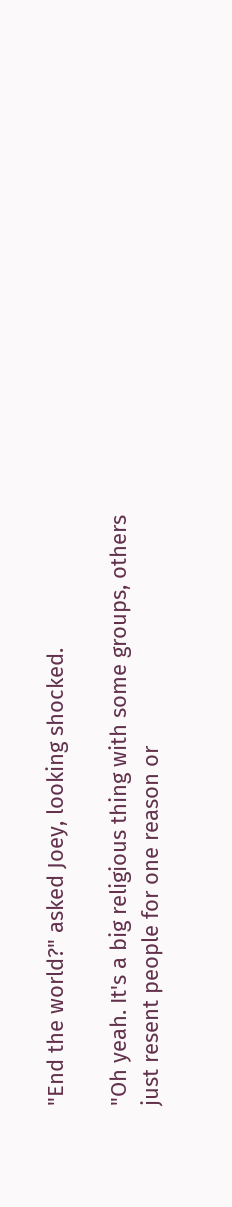"End the world?" asked Joey, looking shocked.

"Oh yeah. It's a big religious thing with some groups, others just resent people for one reason or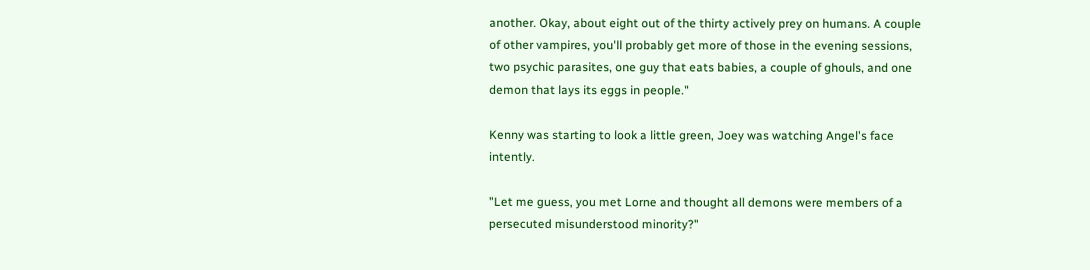another. Okay, about eight out of the thirty actively prey on humans. A couple of other vampires, you'll probably get more of those in the evening sessions, two psychic parasites, one guy that eats babies, a couple of ghouls, and one demon that lays its eggs in people."

Kenny was starting to look a little green, Joey was watching Angel's face intently.

"Let me guess, you met Lorne and thought all demons were members of a persecuted misunderstood minority?"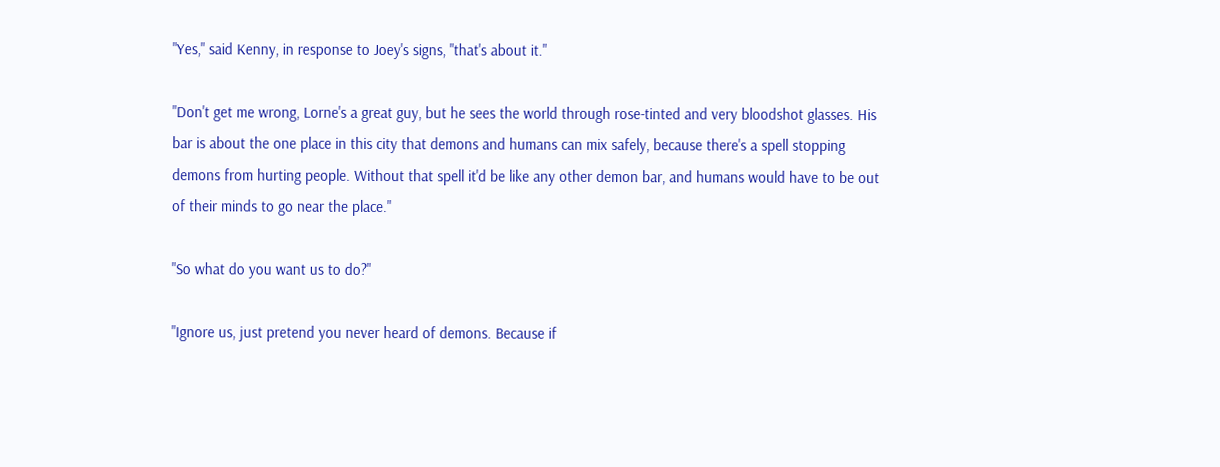"Yes," said Kenny, in response to Joey's signs, "that's about it."

"Don't get me wrong, Lorne's a great guy, but he sees the world through rose-tinted and very bloodshot glasses. His bar is about the one place in this city that demons and humans can mix safely, because there's a spell stopping demons from hurting people. Without that spell it'd be like any other demon bar, and humans would have to be out of their minds to go near the place."

"So what do you want us to do?"

"Ignore us, just pretend you never heard of demons. Because if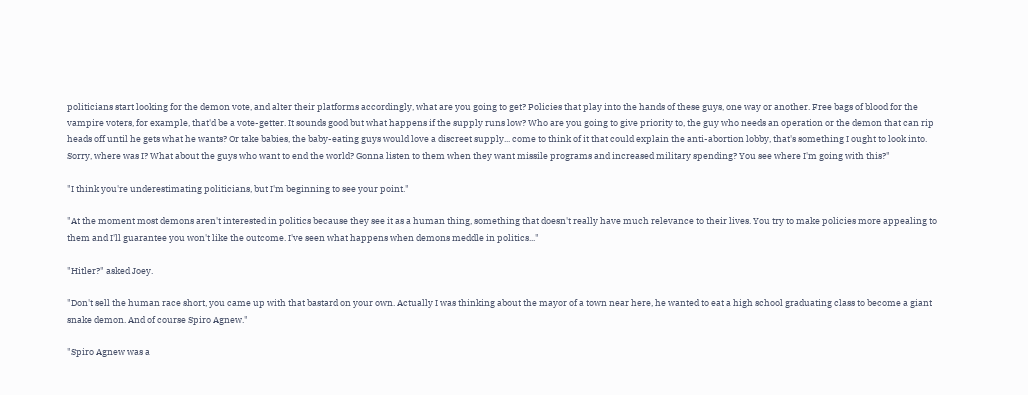politicians start looking for the demon vote, and alter their platforms accordingly, what are you going to get? Policies that play into the hands of these guys, one way or another. Free bags of blood for the vampire voters, for example, that'd be a vote-getter. It sounds good but what happens if the supply runs low? Who are you going to give priority to, the guy who needs an operation or the demon that can rip heads off until he gets what he wants? Or take babies, the baby-eating guys would love a discreet supply... come to think of it that could explain the anti-abortion lobby, that's something I ought to look into. Sorry, where was I? What about the guys who want to end the world? Gonna listen to them when they want missile programs and increased military spending? You see where I'm going with this?"

"I think you're underestimating politicians, but I'm beginning to see your point."

"At the moment most demons aren't interested in politics because they see it as a human thing, something that doesn't really have much relevance to their lives. You try to make policies more appealing to them and I'll guarantee you won't like the outcome. I've seen what happens when demons meddle in politics..."

"Hitler?" asked Joey.

"Don't sell the human race short, you came up with that bastard on your own. Actually I was thinking about the mayor of a town near here, he wanted to eat a high school graduating class to become a giant snake demon. And of course Spiro Agnew."

"Spiro Agnew was a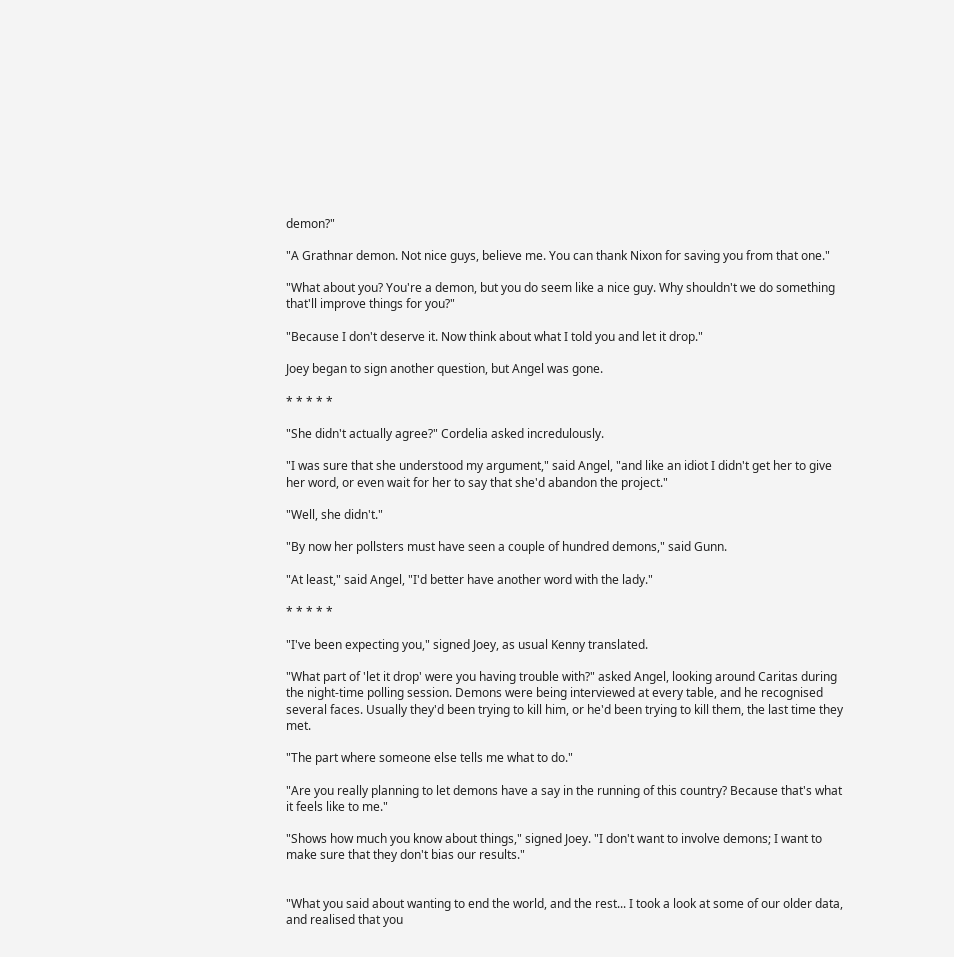demon?"

"A Grathnar demon. Not nice guys, believe me. You can thank Nixon for saving you from that one."

"What about you? You're a demon, but you do seem like a nice guy. Why shouldn't we do something that'll improve things for you?"

"Because I don't deserve it. Now think about what I told you and let it drop."

Joey began to sign another question, but Angel was gone.

* * * * *

"She didn't actually agree?" Cordelia asked incredulously.

"I was sure that she understood my argument," said Angel, "and like an idiot I didn't get her to give her word, or even wait for her to say that she'd abandon the project."

"Well, she didn't."

"By now her pollsters must have seen a couple of hundred demons," said Gunn.

"At least," said Angel, "I'd better have another word with the lady."

* * * * *

"I've been expecting you," signed Joey, as usual Kenny translated.

"What part of 'let it drop' were you having trouble with?" asked Angel, looking around Caritas during the night-time polling session. Demons were being interviewed at every table, and he recognised several faces. Usually they'd been trying to kill him, or he'd been trying to kill them, the last time they met.

"The part where someone else tells me what to do."

"Are you really planning to let demons have a say in the running of this country? Because that's what it feels like to me."

"Shows how much you know about things," signed Joey. "I don't want to involve demons; I want to make sure that they don't bias our results."


"What you said about wanting to end the world, and the rest... I took a look at some of our older data, and realised that you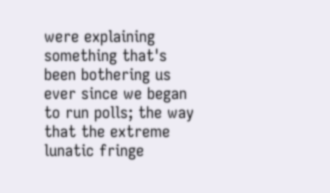were explaining something that's been bothering us ever since we began to run polls; the way that the extreme lunatic fringe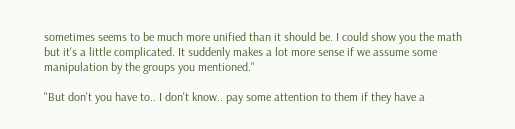sometimes seems to be much more unified than it should be. I could show you the math but it's a little complicated. It suddenly makes a lot more sense if we assume some manipulation by the groups you mentioned."

"But don't you have to.. I don't know.. pay some attention to them if they have a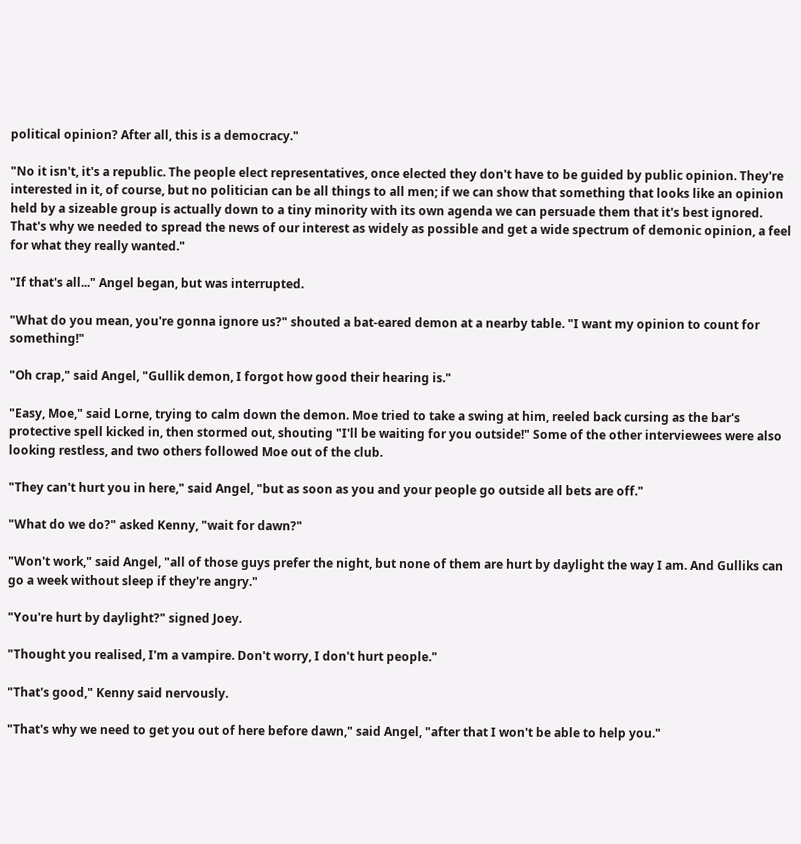political opinion? After all, this is a democracy."

"No it isn't, it's a republic. The people elect representatives, once elected they don't have to be guided by public opinion. They're interested in it, of course, but no politician can be all things to all men; if we can show that something that looks like an opinion held by a sizeable group is actually down to a tiny minority with its own agenda we can persuade them that it's best ignored. That's why we needed to spread the news of our interest as widely as possible and get a wide spectrum of demonic opinion, a feel for what they really wanted."

"If that's all..." Angel began, but was interrupted.

"What do you mean, you're gonna ignore us?" shouted a bat-eared demon at a nearby table. "I want my opinion to count for something!"

"Oh crap," said Angel, "Gullik demon, I forgot how good their hearing is."

"Easy, Moe," said Lorne, trying to calm down the demon. Moe tried to take a swing at him, reeled back cursing as the bar's protective spell kicked in, then stormed out, shouting "I'll be waiting for you outside!" Some of the other interviewees were also looking restless, and two others followed Moe out of the club.

"They can't hurt you in here," said Angel, "but as soon as you and your people go outside all bets are off."

"What do we do?" asked Kenny, "wait for dawn?"

"Won't work," said Angel, "all of those guys prefer the night, but none of them are hurt by daylight the way I am. And Gulliks can go a week without sleep if they're angry."

"You're hurt by daylight?" signed Joey.

"Thought you realised, I'm a vampire. Don't worry, I don't hurt people."

"That's good," Kenny said nervously.

"That's why we need to get you out of here before dawn," said Angel, "after that I won't be able to help you."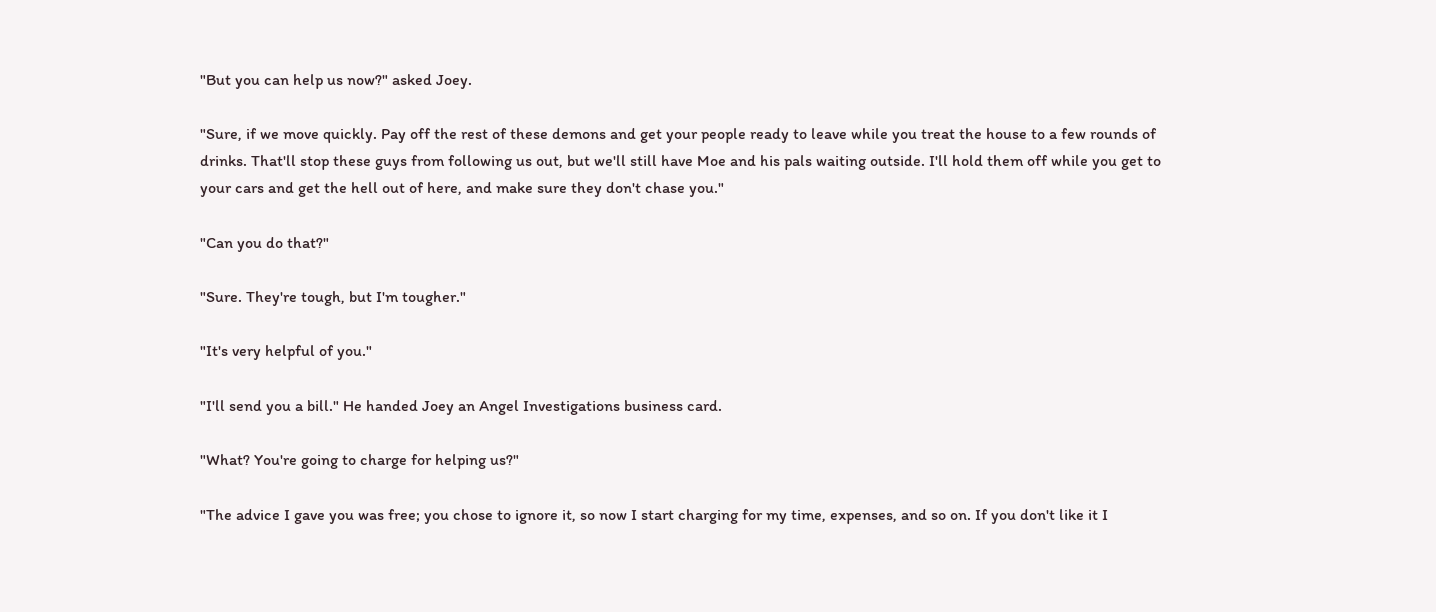"But you can help us now?" asked Joey.

"Sure, if we move quickly. Pay off the rest of these demons and get your people ready to leave while you treat the house to a few rounds of drinks. That'll stop these guys from following us out, but we'll still have Moe and his pals waiting outside. I'll hold them off while you get to your cars and get the hell out of here, and make sure they don't chase you."

"Can you do that?"

"Sure. They're tough, but I'm tougher."

"It's very helpful of you."

"I'll send you a bill." He handed Joey an Angel Investigations business card.

"What? You're going to charge for helping us?"

"The advice I gave you was free; you chose to ignore it, so now I start charging for my time, expenses, and so on. If you don't like it I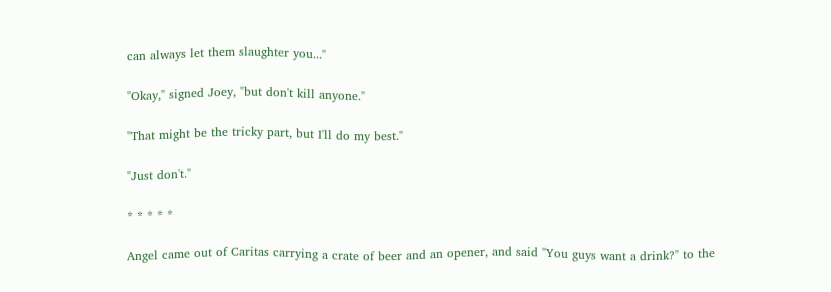can always let them slaughter you..."

"Okay," signed Joey, "but don't kill anyone."

"That might be the tricky part, but I'll do my best."

"Just don't."

* * * * *

Angel came out of Caritas carrying a crate of beer and an opener, and said "You guys want a drink?" to the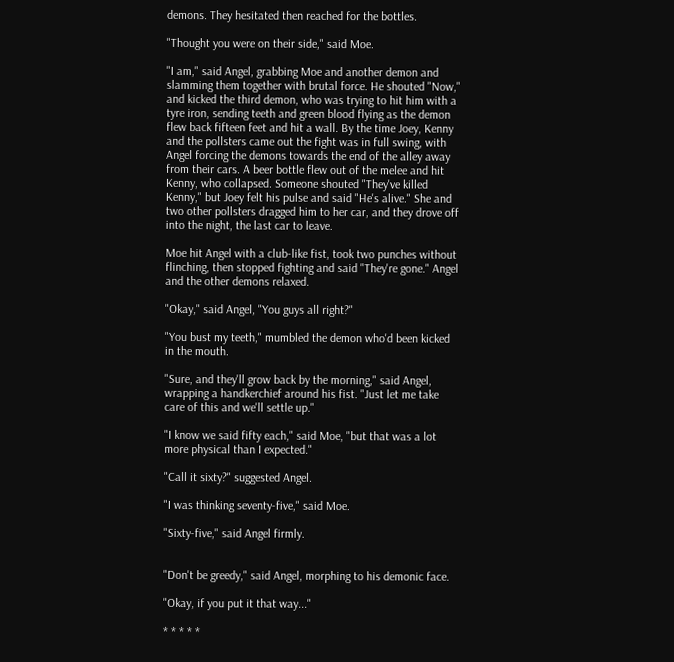demons. They hesitated then reached for the bottles.

"Thought you were on their side," said Moe.

"I am," said Angel, grabbing Moe and another demon and slamming them together with brutal force. He shouted "Now," and kicked the third demon, who was trying to hit him with a tyre iron, sending teeth and green blood flying as the demon flew back fifteen feet and hit a wall. By the time Joey, Kenny and the pollsters came out the fight was in full swing, with Angel forcing the demons towards the end of the alley away from their cars. A beer bottle flew out of the melee and hit Kenny, who collapsed. Someone shouted "They've killed Kenny," but Joey felt his pulse and said "He's alive." She and two other pollsters dragged him to her car, and they drove off into the night, the last car to leave.

Moe hit Angel with a club-like fist, took two punches without flinching, then stopped fighting and said "They're gone." Angel and the other demons relaxed.

"Okay," said Angel, "You guys all right?"

"You bust my teeth," mumbled the demon who'd been kicked in the mouth.

"Sure, and they'll grow back by the morning," said Angel, wrapping a handkerchief around his fist. "Just let me take care of this and we'll settle up."

"I know we said fifty each," said Moe, "but that was a lot more physical than I expected."

"Call it sixty?" suggested Angel.

"I was thinking seventy-five," said Moe.

"Sixty-five," said Angel firmly.


"Don't be greedy," said Angel, morphing to his demonic face.

"Okay, if you put it that way..."

* * * * *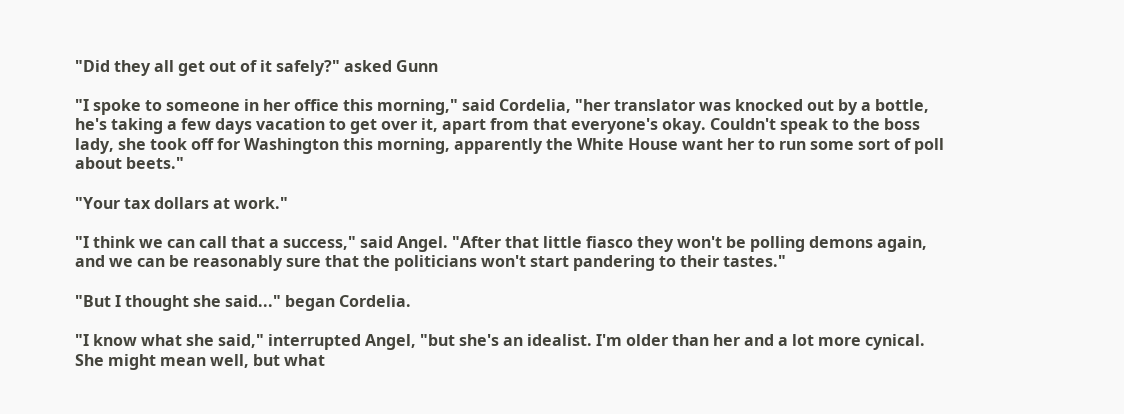"Did they all get out of it safely?" asked Gunn

"I spoke to someone in her office this morning," said Cordelia, "her translator was knocked out by a bottle, he's taking a few days vacation to get over it, apart from that everyone's okay. Couldn't speak to the boss lady, she took off for Washington this morning, apparently the White House want her to run some sort of poll about beets."

"Your tax dollars at work."

"I think we can call that a success," said Angel. "After that little fiasco they won't be polling demons again, and we can be reasonably sure that the politicians won't start pandering to their tastes."

"But I thought she said..." began Cordelia.

"I know what she said," interrupted Angel, "but she's an idealist. I'm older than her and a lot more cynical. She might mean well, but what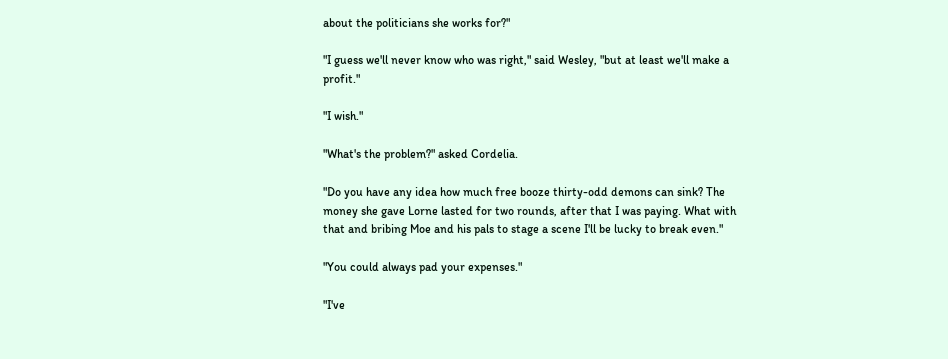about the politicians she works for?"

"I guess we'll never know who was right," said Wesley, "but at least we'll make a profit."

"I wish."

"What's the problem?" asked Cordelia.

"Do you have any idea how much free booze thirty-odd demons can sink? The money she gave Lorne lasted for two rounds, after that I was paying. What with that and bribing Moe and his pals to stage a scene I'll be lucky to break even."

"You could always pad your expenses."

"I've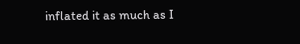inflated it as much as I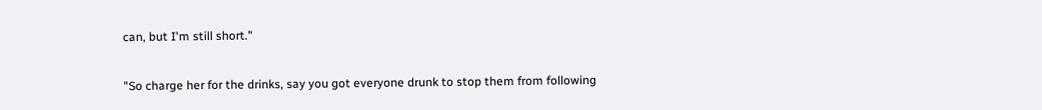can, but I'm still short."

"So charge her for the drinks, say you got everyone drunk to stop them from following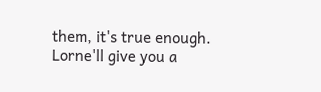them, it's true enough. Lorne'll give you a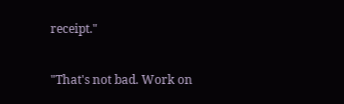receipt."

"That's not bad. Work on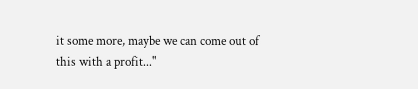it some more, maybe we can come out of this with a profit..."